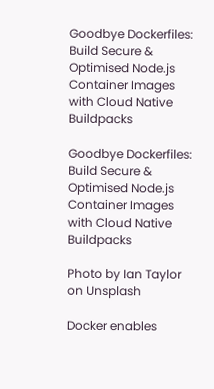Goodbye Dockerfiles: Build Secure & Optimised Node.js Container Images with Cloud Native Buildpacks

Goodbye Dockerfiles: Build Secure & Optimised Node.js Container Images with Cloud Native Buildpacks

Photo by Ian Taylor on Unsplash

Docker enables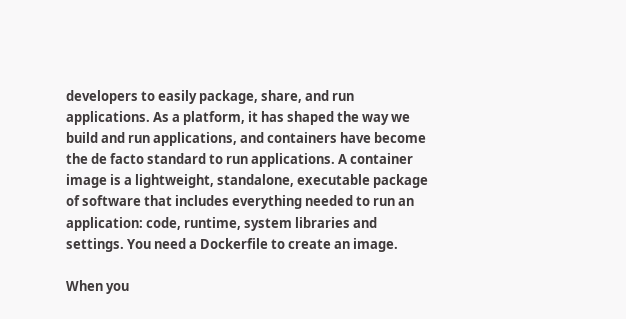developers to easily package, share, and run applications. As a platform, it has shaped the way we build and run applications, and containers have become the de facto standard to run applications. A container image is a lightweight, standalone, executable package of software that includes everything needed to run an application: code, runtime, system libraries and settings. You need a Dockerfile to create an image.

When you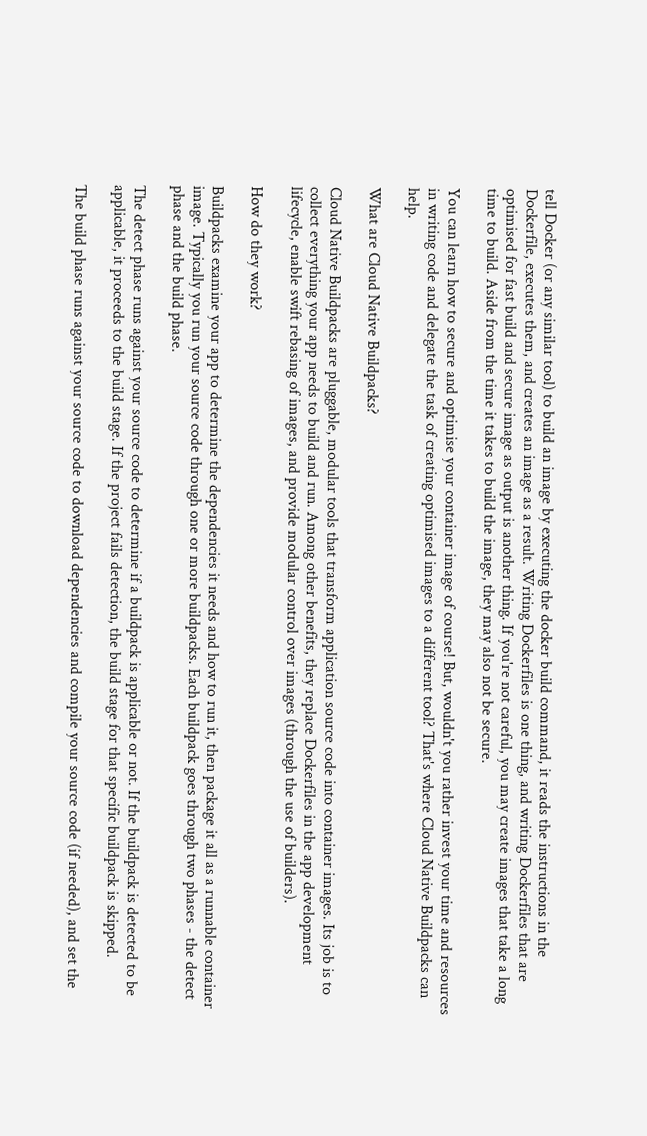tell Docker (or any similar tool) to build an image by executing the docker build command, it reads the instructions in the Dockerfile, executes them, and creates an image as a result. Writing Dockerfiles is one thing, and writing Dockerfiles that are optimised for fast build and secure image as output is another thing. If you're not careful, you may create images that take a long time to build. Aside from the time it takes to build the image, they may also not be secure.

You can learn how to secure and optimise your container image of course! But, wouldn't you rather invest your time and resources in writing code and delegate the task of creating optimised images to a different tool? That's where Cloud Native Buildpacks can help.

What are Cloud Native Buildpacks?

Cloud Native Buildpacks are pluggable, modular tools that transform application source code into container images. Its job is to collect everything your app needs to build and run. Among other benefits, they replace Dockerfiles in the app development lifecycle, enable swift rebasing of images, and provide modular control over images (through the use of builders).

How do they work?

Buildpacks examine your app to determine the dependencies it needs and how to run it, then package it all as a runnable container image. Typically you run your source code through one or more buildpacks. Each buildpack goes through two phases - the detect phase and the build phase.

The detect phase runs against your source code to determine if a buildpack is applicable or not. If the buildpack is detected to be applicable, it proceeds to the build stage. If the project fails detection, the build stage for that specific buildpack is skipped.

The build phase runs against your source code to download dependencies and compile your source code (if needed), and set the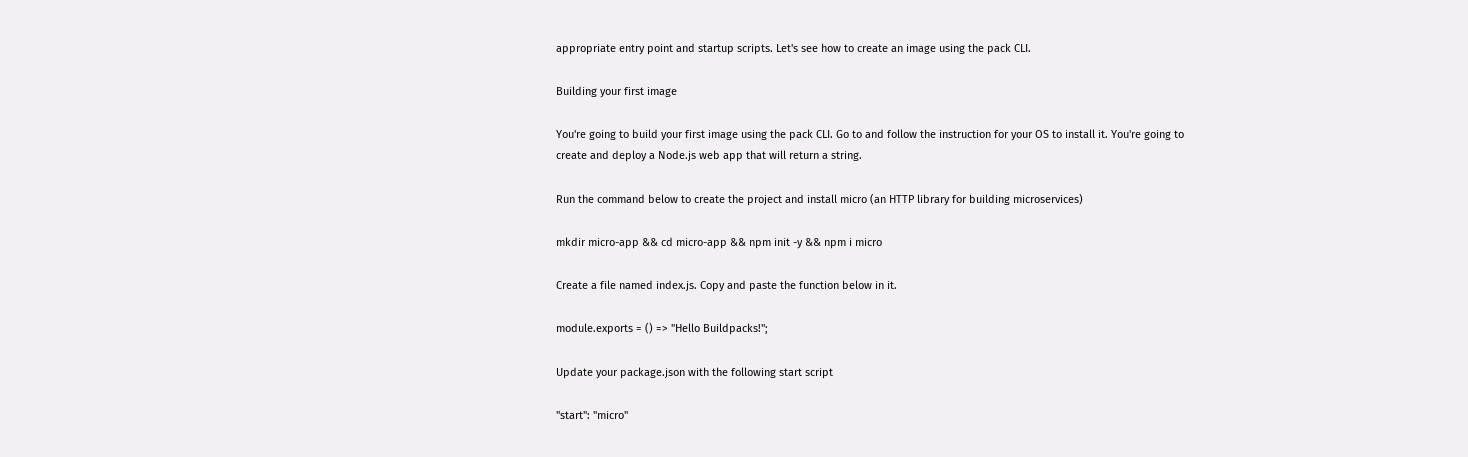appropriate entry point and startup scripts. Let's see how to create an image using the pack CLI.

Building your first image

You're going to build your first image using the pack CLI. Go to and follow the instruction for your OS to install it. You're going to create and deploy a Node.js web app that will return a string.

Run the command below to create the project and install micro (an HTTP library for building microservices)

mkdir micro-app && cd micro-app && npm init -y && npm i micro

Create a file named index.js. Copy and paste the function below in it.

module.exports = () => "Hello Buildpacks!";

Update your package.json with the following start script

"start": "micro"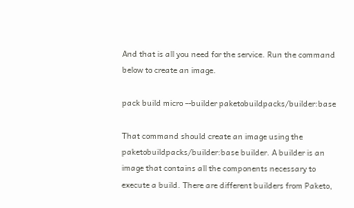And that is all you need for the service. Run the command below to create an image.

pack build micro --builder paketobuildpacks/builder:base

That command should create an image using the paketobuildpacks/builder:base builder. A builder is an image that contains all the components necessary to execute a build. There are different builders from Paketo,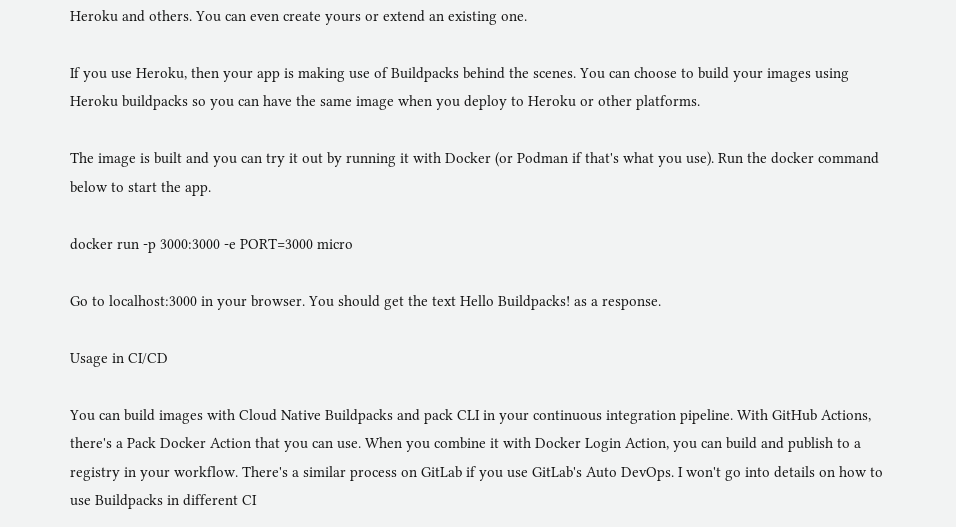Heroku and others. You can even create yours or extend an existing one.

If you use Heroku, then your app is making use of Buildpacks behind the scenes. You can choose to build your images using Heroku buildpacks so you can have the same image when you deploy to Heroku or other platforms.

The image is built and you can try it out by running it with Docker (or Podman if that's what you use). Run the docker command below to start the app.

docker run -p 3000:3000 -e PORT=3000 micro

Go to localhost:3000 in your browser. You should get the text Hello Buildpacks! as a response.

Usage in CI/CD

You can build images with Cloud Native Buildpacks and pack CLI in your continuous integration pipeline. With GitHub Actions, there's a Pack Docker Action that you can use. When you combine it with Docker Login Action, you can build and publish to a registry in your workflow. There's a similar process on GitLab if you use GitLab's Auto DevOps. I won't go into details on how to use Buildpacks in different CI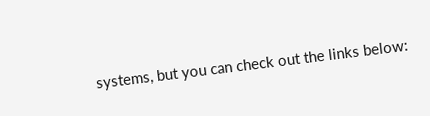systems, but you can check out the links below: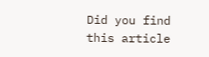Did you find this article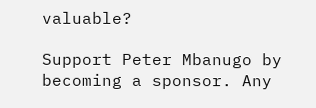valuable?

Support Peter Mbanugo by becoming a sponsor. Any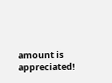amount is appreciated!